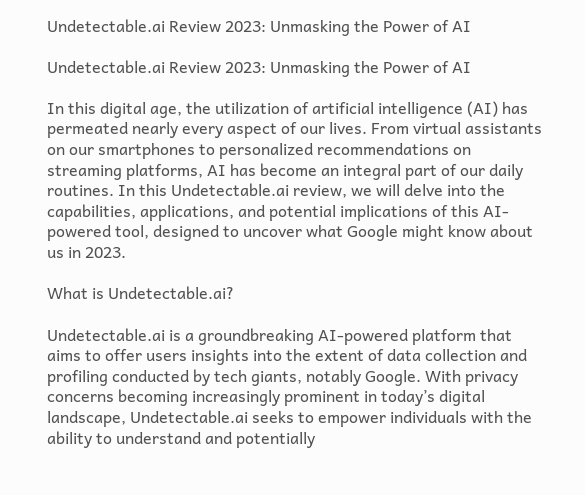Undetectable.ai Review 2023: Unmasking the Power of AI

Undetectable.ai Review 2023: Unmasking the Power of AI

In this digital age, the utilization of artificial intelligence (AI) has permeated nearly every aspect of our lives. From virtual assistants on our smartphones to personalized recommendations on streaming platforms, AI has become an integral part of our daily routines. In this Undetectable.ai review, we will delve into the capabilities, applications, and potential implications of this AI-powered tool, designed to uncover what Google might know about us in 2023.

What is Undetectable.ai?

Undetectable.ai is a groundbreaking AI-powered platform that aims to offer users insights into the extent of data collection and profiling conducted by tech giants, notably Google. With privacy concerns becoming increasingly prominent in today’s digital landscape, Undetectable.ai seeks to empower individuals with the ability to understand and potentially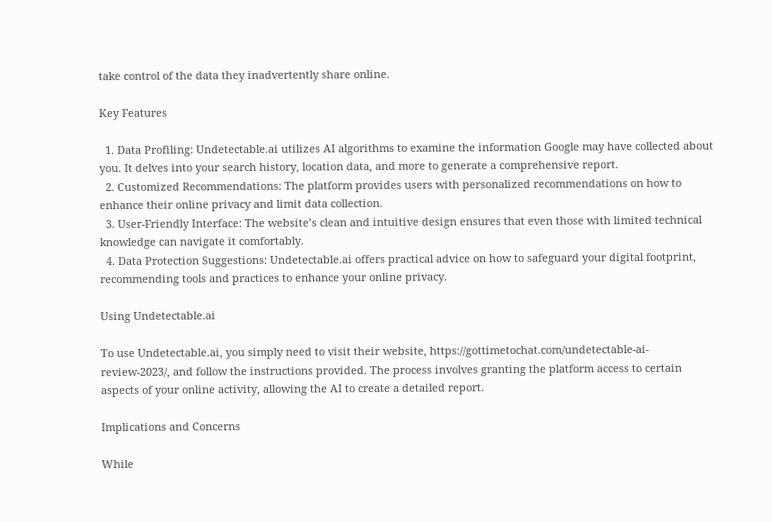take control of the data they inadvertently share online.

Key Features

  1. Data Profiling: Undetectable.ai utilizes AI algorithms to examine the information Google may have collected about you. It delves into your search history, location data, and more to generate a comprehensive report.
  2. Customized Recommendations: The platform provides users with personalized recommendations on how to enhance their online privacy and limit data collection.
  3. User-Friendly Interface: The website’s clean and intuitive design ensures that even those with limited technical knowledge can navigate it comfortably.
  4. Data Protection Suggestions: Undetectable.ai offers practical advice on how to safeguard your digital footprint, recommending tools and practices to enhance your online privacy.

Using Undetectable.ai

To use Undetectable.ai, you simply need to visit their website, https://gottimetochat.com/undetectable-ai-review-2023/, and follow the instructions provided. The process involves granting the platform access to certain aspects of your online activity, allowing the AI to create a detailed report.

Implications and Concerns

While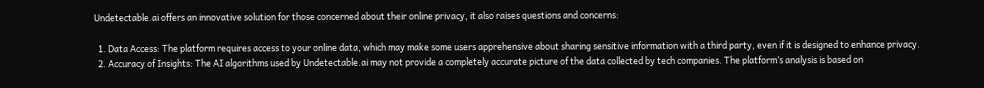Undetectable.ai offers an innovative solution for those concerned about their online privacy, it also raises questions and concerns:

  1. Data Access: The platform requires access to your online data, which may make some users apprehensive about sharing sensitive information with a third party, even if it is designed to enhance privacy.
  2. Accuracy of Insights: The AI algorithms used by Undetectable.ai may not provide a completely accurate picture of the data collected by tech companies. The platform’s analysis is based on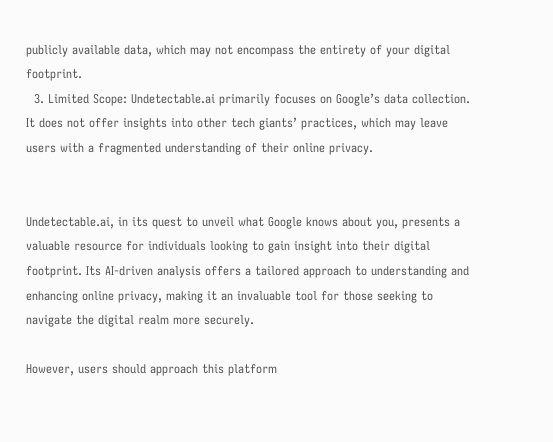publicly available data, which may not encompass the entirety of your digital footprint.
  3. Limited Scope: Undetectable.ai primarily focuses on Google’s data collection. It does not offer insights into other tech giants’ practices, which may leave users with a fragmented understanding of their online privacy.


Undetectable.ai, in its quest to unveil what Google knows about you, presents a valuable resource for individuals looking to gain insight into their digital footprint. Its AI-driven analysis offers a tailored approach to understanding and enhancing online privacy, making it an invaluable tool for those seeking to navigate the digital realm more securely.

However, users should approach this platform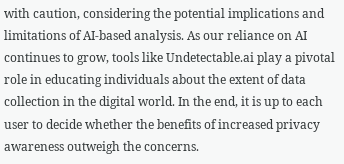with caution, considering the potential implications and limitations of AI-based analysis. As our reliance on AI continues to grow, tools like Undetectable.ai play a pivotal role in educating individuals about the extent of data collection in the digital world. In the end, it is up to each user to decide whether the benefits of increased privacy awareness outweigh the concerns.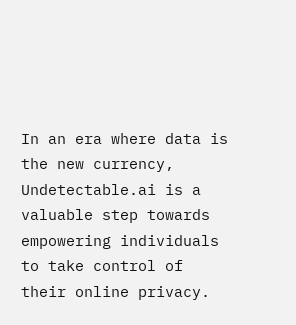In an era where data is the new currency, Undetectable.ai is a valuable step towards empowering individuals to take control of their online privacy.